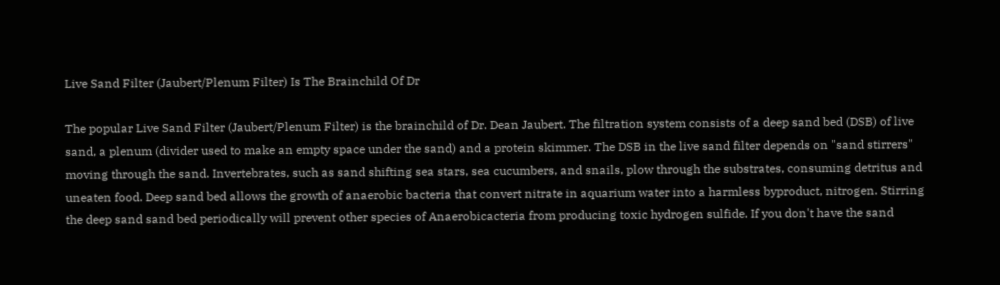Live Sand Filter (Jaubert/Plenum Filter) Is The Brainchild Of Dr

The popular Live Sand Filter (Jaubert/Plenum Filter) is the brainchild of Dr. Dean Jaubert. The filtration system consists of a deep sand bed (DSB) of live sand, a plenum (divider used to make an empty space under the sand) and a protein skimmer. The DSB in the live sand filter depends on "sand stirrers" moving through the sand. Invertebrates, such as sand shifting sea stars, sea cucumbers, and snails, plow through the substrates, consuming detritus and uneaten food. Deep sand bed allows the growth of anaerobic bacteria that convert nitrate in aquarium water into a harmless byproduct, nitrogen. Stirring the deep sand sand bed periodically will prevent other species of Anaerobicacteria from producing toxic hydrogen sulfide. If you don't have the sand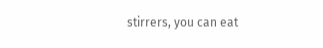stirrers, you can eat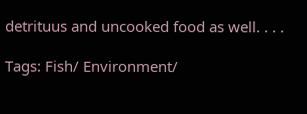detrituus and uncooked food as well. . . .

Tags: Fish/ Environment/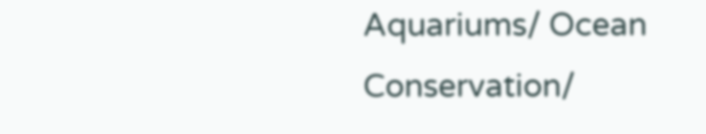Aquariums/ Ocean Conservation/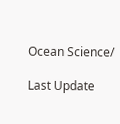Ocean Science/

Last Update